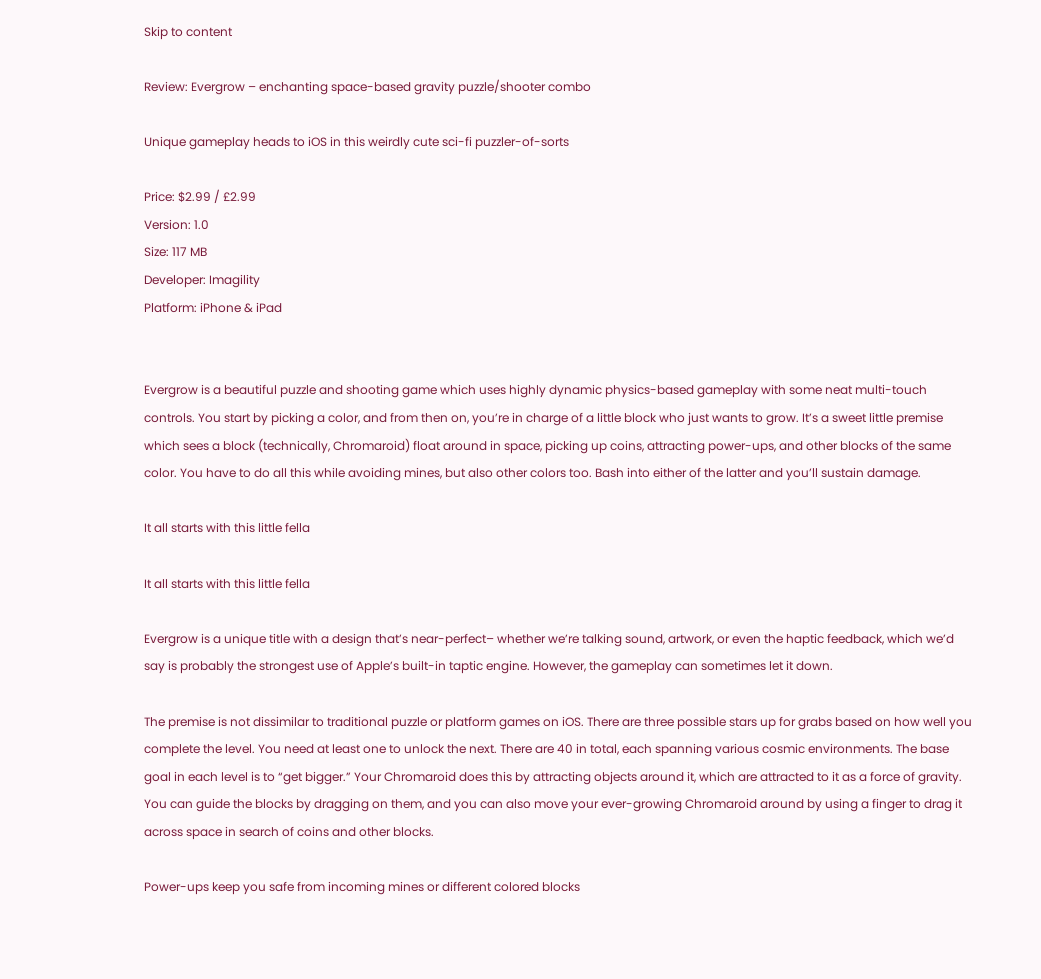Skip to content

Review: Evergrow – enchanting space-based gravity puzzle/shooter combo

Unique gameplay heads to iOS in this weirdly cute sci-fi puzzler-of-sorts

Price: $2.99 / £2.99
Version: 1.0
Size: 117 MB
Developer: Imagility
Platform: iPhone & iPad


Evergrow is a beautiful puzzle and shooting game which uses highly dynamic physics-based gameplay with some neat multi-touch controls. You start by picking a color, and from then on, you’re in charge of a little block who just wants to grow. It’s a sweet little premise which sees a block (technically, Chromaroid) float around in space, picking up coins, attracting power-ups, and other blocks of the same color. You have to do all this while avoiding mines, but also other colors too. Bash into either of the latter and you’ll sustain damage.

It all starts with this little fella

It all starts with this little fella

Evergrow is a unique title with a design that’s near-perfect– whether we’re talking sound, artwork, or even the haptic feedback, which we’d say is probably the strongest use of Apple’s built-in taptic engine. However, the gameplay can sometimes let it down.

The premise is not dissimilar to traditional puzzle or platform games on iOS. There are three possible stars up for grabs based on how well you complete the level. You need at least one to unlock the next. There are 40 in total, each spanning various cosmic environments. The base goal in each level is to “get bigger.” Your Chromaroid does this by attracting objects around it, which are attracted to it as a force of gravity. You can guide the blocks by dragging on them, and you can also move your ever-growing Chromaroid around by using a finger to drag it across space in search of coins and other blocks.

Power-ups keep you safe from incoming mines or different colored blocks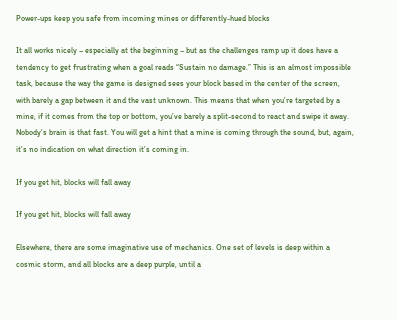Power-ups keep you safe from incoming mines or differently-hued blocks

It all works nicely – especially at the beginning – but as the challenges ramp up it does have a tendency to get frustrating when a goal reads “Sustain no damage.” This is an almost impossible task, because the way the game is designed sees your block based in the center of the screen, with barely a gap between it and the vast unknown. This means that when you’re targeted by a mine, if it comes from the top or bottom, you’ve barely a split-second to react and swipe it away. Nobody’s brain is that fast. You will get a hint that a mine is coming through the sound, but, again, it’s no indication on what direction it’s coming in.

If you get hit, blocks will fall away

If you get hit, blocks will fall away

Elsewhere, there are some imaginative use of mechanics. One set of levels is deep within a cosmic storm, and all blocks are a deep purple, until a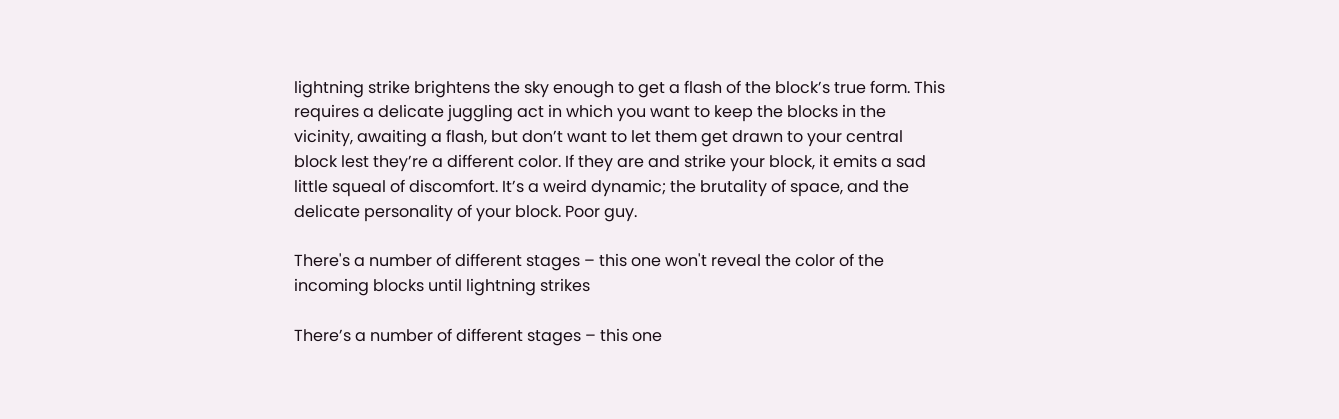lightning strike brightens the sky enough to get a flash of the block’s true form. This requires a delicate juggling act in which you want to keep the blocks in the vicinity, awaiting a flash, but don’t want to let them get drawn to your central block lest they’re a different color. If they are and strike your block, it emits a sad little squeal of discomfort. It’s a weird dynamic; the brutality of space, and the delicate personality of your block. Poor guy.

There's a number of different stages – this one won't reveal the color of the incoming blocks until lightning strikes

There’s a number of different stages – this one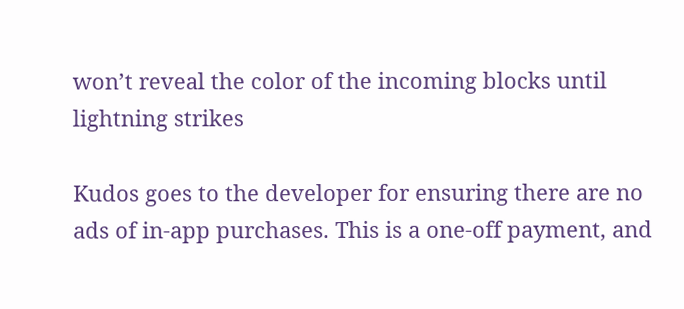won’t reveal the color of the incoming blocks until lightning strikes

Kudos goes to the developer for ensuring there are no ads of in-app purchases. This is a one-off payment, and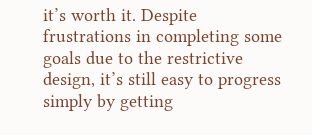it’s worth it. Despite frustrations in completing some goals due to the restrictive design, it’s still easy to progress simply by getting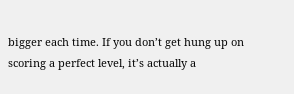bigger each time. If you don’t get hung up on scoring a perfect level, it’s actually a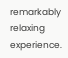remarkably relaxing experience.